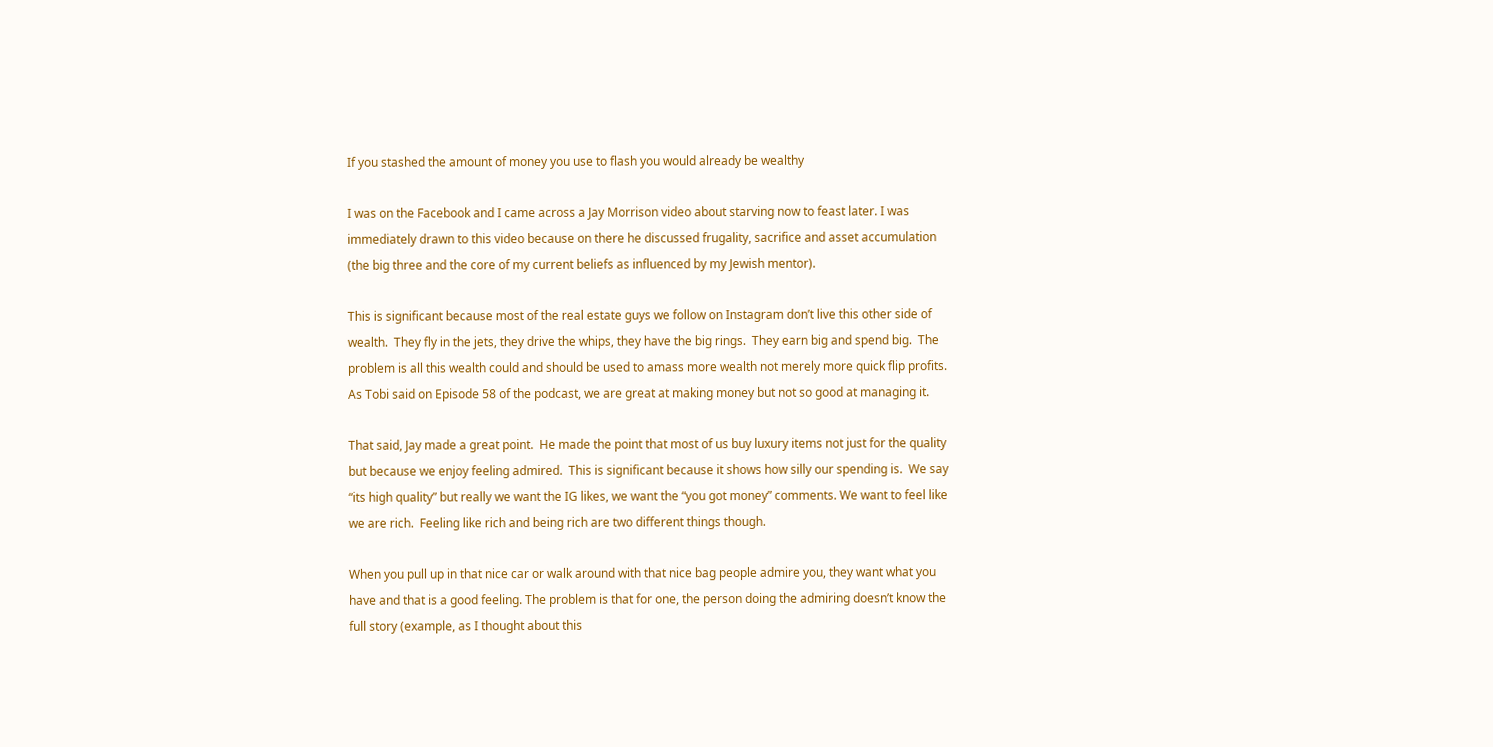If you stashed the amount of money you use to flash you would already be wealthy

I was on the Facebook and I came across a Jay Morrison video about starving now to feast later. I was immediately drawn to this video because on there he discussed frugality, sacrifice and asset accumulation (the big three and the core of my current beliefs as influenced by my Jewish mentor).

This is significant because most of the real estate guys we follow on Instagram don’t live this other side of wealth.  They fly in the jets, they drive the whips, they have the big rings.  They earn big and spend big.  The problem is all this wealth could and should be used to amass more wealth not merely more quick flip profits.  As Tobi said on Episode 58 of the podcast, we are great at making money but not so good at managing it.

That said, Jay made a great point.  He made the point that most of us buy luxury items not just for the quality but because we enjoy feeling admired.  This is significant because it shows how silly our spending is.  We say “its high quality” but really we want the IG likes, we want the “you got money” comments. We want to feel like we are rich.  Feeling like rich and being rich are two different things though.

When you pull up in that nice car or walk around with that nice bag people admire you, they want what you have and that is a good feeling. The problem is that for one, the person doing the admiring doesn’t know the full story (example, as I thought about this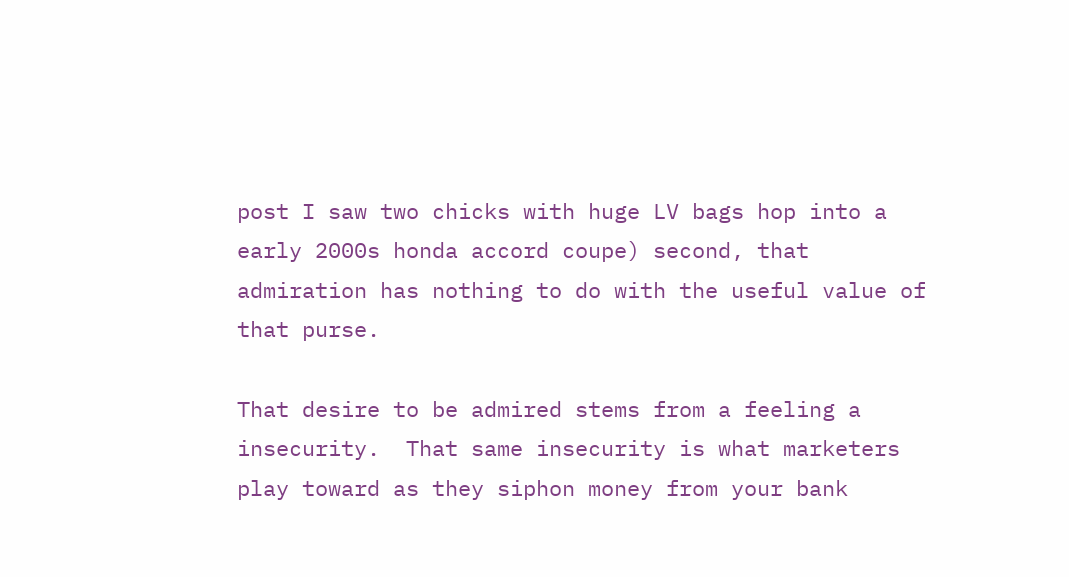post I saw two chicks with huge LV bags hop into a early 2000s honda accord coupe) second, that admiration has nothing to do with the useful value of that purse.

That desire to be admired stems from a feeling a insecurity.  That same insecurity is what marketers play toward as they siphon money from your bank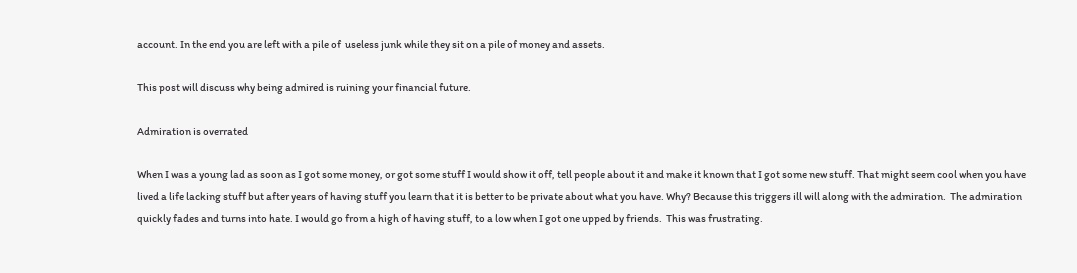account. In the end you are left with a pile of  useless junk while they sit on a pile of money and assets.

This post will discuss why being admired is ruining your financial future.

Admiration is overrated

When I was a young lad as soon as I got some money, or got some stuff I would show it off, tell people about it and make it known that I got some new stuff. That might seem cool when you have lived a life lacking stuff but after years of having stuff you learn that it is better to be private about what you have. Why? Because this triggers ill will along with the admiration.  The admiration quickly fades and turns into hate. I would go from a high of having stuff, to a low when I got one upped by friends.  This was frustrating.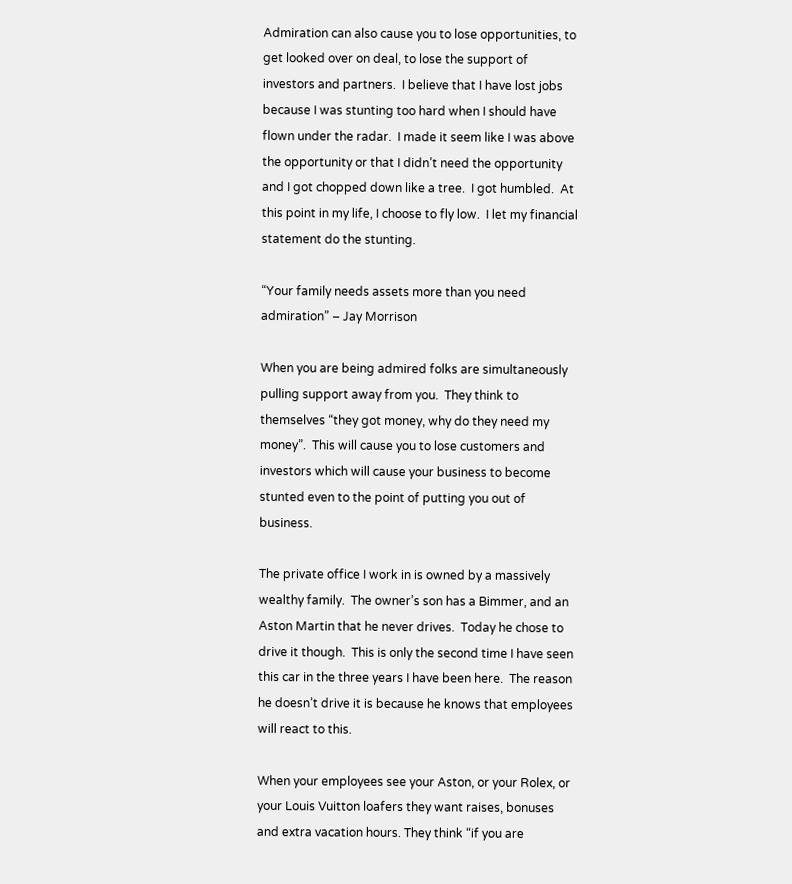Admiration can also cause you to lose opportunities, to get looked over on deal, to lose the support of investors and partners.  I believe that I have lost jobs because I was stunting too hard when I should have flown under the radar.  I made it seem like I was above the opportunity or that I didn’t need the opportunity and I got chopped down like a tree.  I got humbled.  At this point in my life, I choose to fly low.  I let my financial statement do the stunting.

“Your family needs assets more than you need admiration” – Jay Morrison

When you are being admired folks are simultaneously pulling support away from you.  They think to themselves “they got money, why do they need my money”.  This will cause you to lose customers and investors which will cause your business to become stunted even to the point of putting you out of business.

The private office I work in is owned by a massively wealthy family.  The owner’s son has a Bimmer, and an Aston Martin that he never drives.  Today he chose to drive it though.  This is only the second time I have seen this car in the three years I have been here.  The reason he doesn’t drive it is because he knows that employees will react to this.

When your employees see your Aston, or your Rolex, or your Louis Vuitton loafers they want raises, bonuses and extra vacation hours. They think “if you are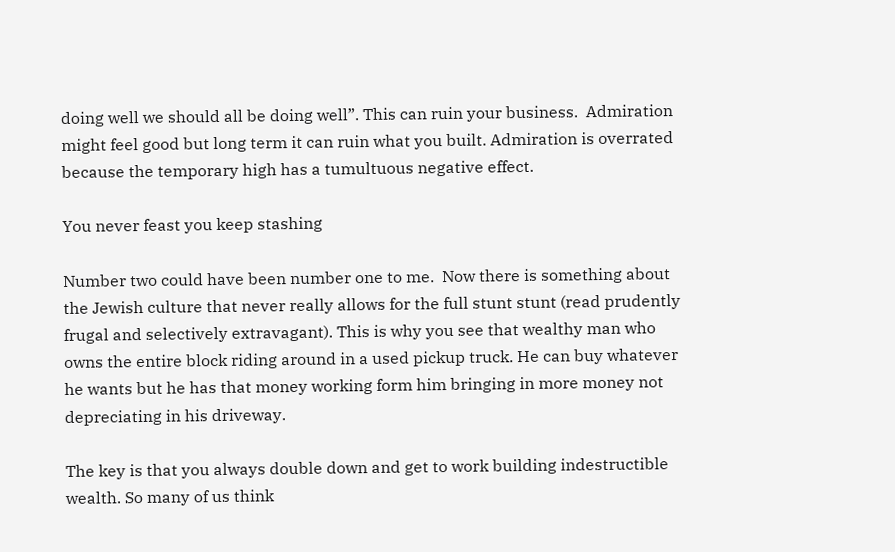doing well we should all be doing well”. This can ruin your business.  Admiration might feel good but long term it can ruin what you built. Admiration is overrated because the temporary high has a tumultuous negative effect.

You never feast you keep stashing

Number two could have been number one to me.  Now there is something about the Jewish culture that never really allows for the full stunt stunt (read prudently frugal and selectively extravagant). This is why you see that wealthy man who owns the entire block riding around in a used pickup truck. He can buy whatever he wants but he has that money working form him bringing in more money not depreciating in his driveway.

The key is that you always double down and get to work building indestructible wealth. So many of us think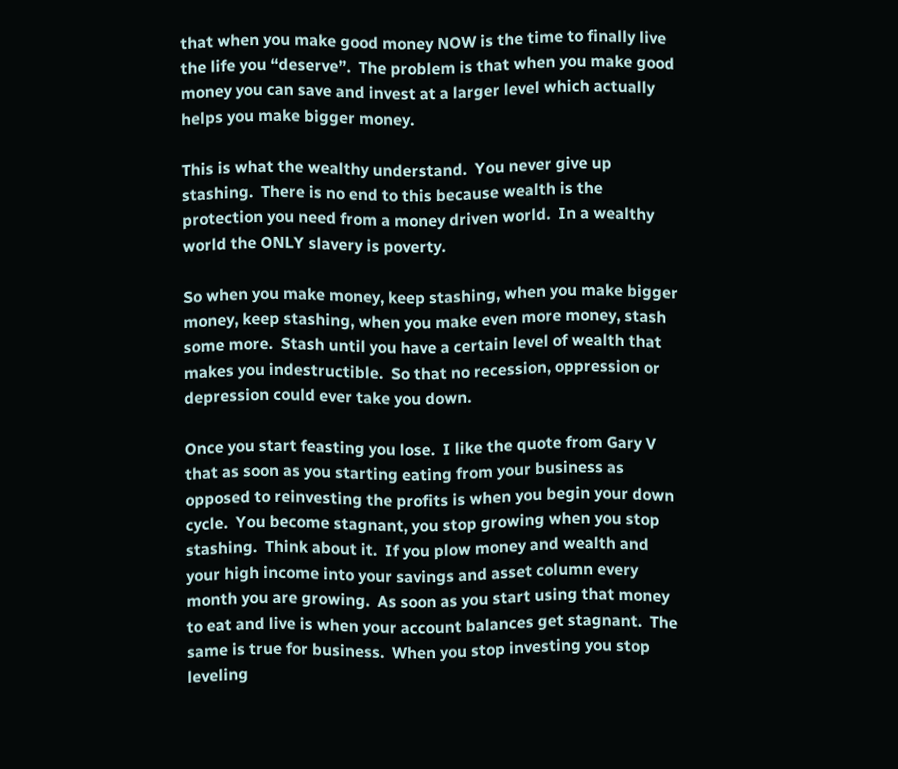that when you make good money NOW is the time to finally live the life you “deserve”.  The problem is that when you make good money you can save and invest at a larger level which actually helps you make bigger money.

This is what the wealthy understand.  You never give up stashing.  There is no end to this because wealth is the protection you need from a money driven world.  In a wealthy world the ONLY slavery is poverty.

So when you make money, keep stashing, when you make bigger money, keep stashing, when you make even more money, stash some more.  Stash until you have a certain level of wealth that makes you indestructible.  So that no recession, oppression or depression could ever take you down.

Once you start feasting you lose.  I like the quote from Gary V that as soon as you starting eating from your business as opposed to reinvesting the profits is when you begin your down cycle.  You become stagnant, you stop growing when you stop stashing.  Think about it.  If you plow money and wealth and your high income into your savings and asset column every month you are growing.  As soon as you start using that money to eat and live is when your account balances get stagnant.  The same is true for business.  When you stop investing you stop leveling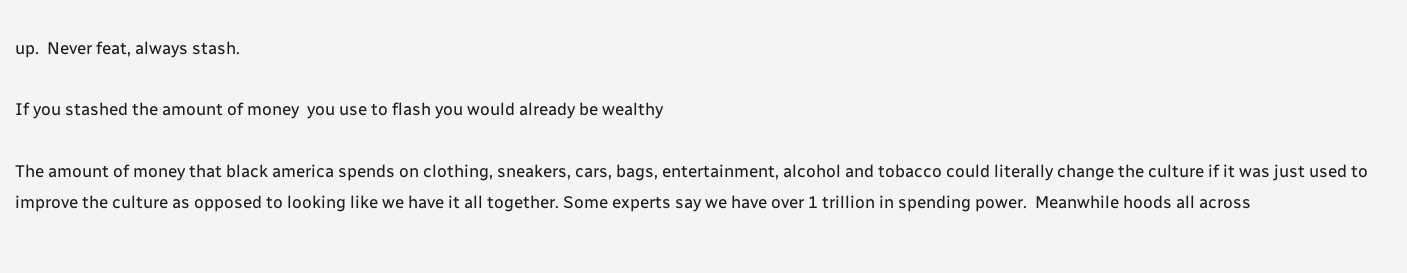up.  Never feat, always stash.

If you stashed the amount of money  you use to flash you would already be wealthy

The amount of money that black america spends on clothing, sneakers, cars, bags, entertainment, alcohol and tobacco could literally change the culture if it was just used to improve the culture as opposed to looking like we have it all together. Some experts say we have over 1 trillion in spending power.  Meanwhile hoods all across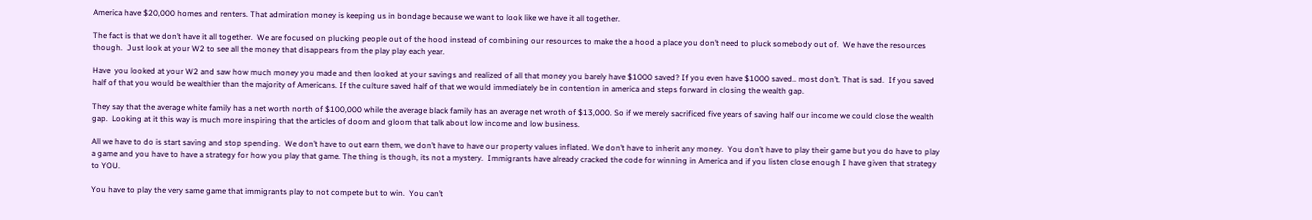America have $20,000 homes and renters. That admiration money is keeping us in bondage because we want to look like we have it all together.

The fact is that we don’t have it all together.  We are focused on plucking people out of the hood instead of combining our resources to make the a hood a place you don’t need to pluck somebody out of.  We have the resources though.  Just look at your W2 to see all the money that disappears from the play play each year.

Have  you looked at your W2 and saw how much money you made and then looked at your savings and realized of all that money you barely have $1000 saved? If you even have $1000 saved.. most don’t. That is sad.  If you saved half of that you would be wealthier than the majority of Americans. If the culture saved half of that we would immediately be in contention in america and steps forward in closing the wealth gap.

They say that the average white family has a net worth north of $100,000 while the average black family has an average net wroth of $13,000. So if we merely sacrificed five years of saving half our income we could close the wealth gap.  Looking at it this way is much more inspiring that the articles of doom and gloom that talk about low income and low business.

All we have to do is start saving and stop spending.  We don’t have to out earn them, we don’t have to have our property values inflated. We don’t have to inherit any money.  You don’t have to play their game but you do have to play a game and you have to have a strategy for how you play that game. The thing is though, its not a mystery.  Immigrants have already cracked the code for winning in America and if you listen close enough I have given that strategy to YOU.

You have to play the very same game that immigrants play to not compete but to win.  You can’t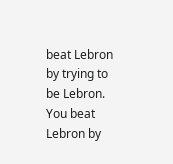beat Lebron by trying to be Lebron. You beat Lebron by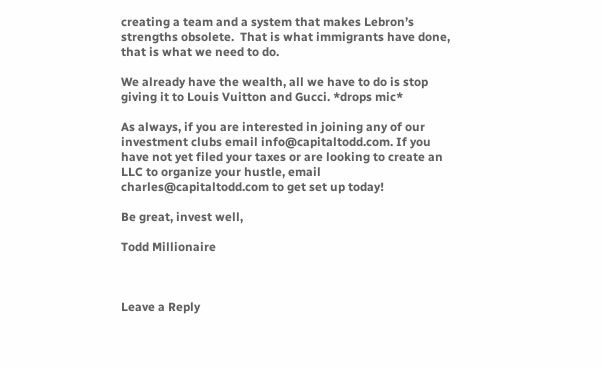creating a team and a system that makes Lebron’s strengths obsolete.  That is what immigrants have done, that is what we need to do.

We already have the wealth, all we have to do is stop giving it to Louis Vuitton and Gucci. *drops mic*

As always, if you are interested in joining any of our investment clubs email info@capitaltodd.com. If you have not yet filed your taxes or are looking to create an LLC to organize your hustle, email charles@capitaltodd.com to get set up today!

Be great, invest well,

Todd Millionaire



Leave a Reply